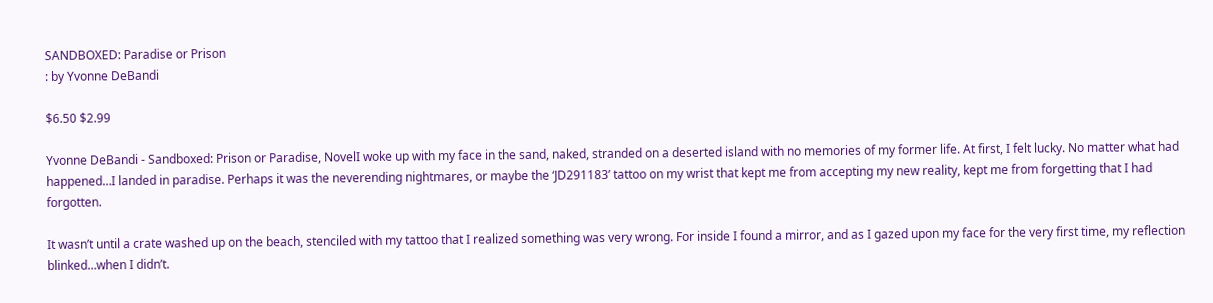SANDBOXED: Paradise or Prison
: by Yvonne DeBandi

$6.50 $2.99

Yvonne DeBandi - Sandboxed: Prison or Paradise, NovelI woke up with my face in the sand, naked, stranded on a deserted island with no memories of my former life. At first, I felt lucky. No matter what had happened…I landed in paradise. Perhaps it was the neverending nightmares, or maybe the ‘JD291183’ tattoo on my wrist that kept me from accepting my new reality, kept me from forgetting that I had forgotten.

It wasn’t until a crate washed up on the beach, stenciled with my tattoo that I realized something was very wrong. For inside I found a mirror, and as I gazed upon my face for the very first time, my reflection blinked…when I didn’t.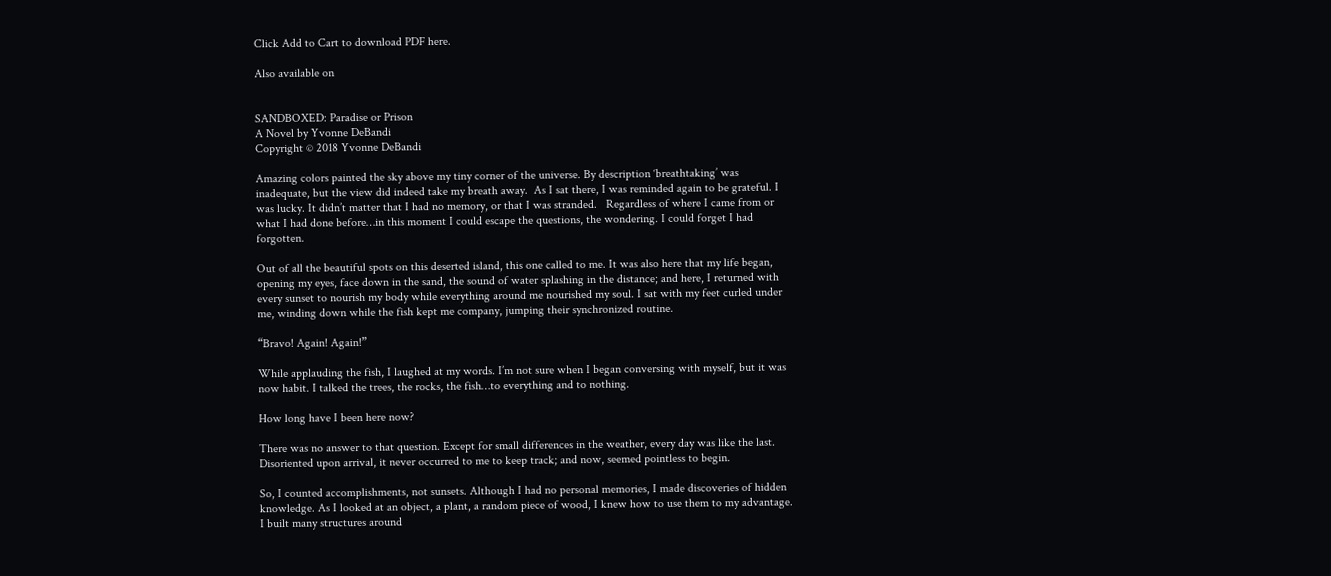Click Add to Cart to download PDF here.

Also available on


SANDBOXED: Paradise or Prison
A Novel by Yvonne DeBandi
Copyright © 2018 Yvonne DeBandi

Amazing colors painted the sky above my tiny corner of the universe. By description ‘breathtaking’ was inadequate, but the view did indeed take my breath away.  As I sat there, I was reminded again to be grateful. I was lucky. It didn’t matter that I had no memory, or that I was stranded.   Regardless of where I came from or what I had done before…in this moment I could escape the questions, the wondering. I could forget I had forgotten.

Out of all the beautiful spots on this deserted island, this one called to me. It was also here that my life began, opening my eyes, face down in the sand, the sound of water splashing in the distance; and here, I returned with every sunset to nourish my body while everything around me nourished my soul. I sat with my feet curled under me, winding down while the fish kept me company, jumping their synchronized routine.

“Bravo! Again! Again!”

While applauding the fish, I laughed at my words. I’m not sure when I began conversing with myself, but it was now habit. I talked the trees, the rocks, the fish…to everything and to nothing.

How long have I been here now?

There was no answer to that question. Except for small differences in the weather, every day was like the last. Disoriented upon arrival, it never occurred to me to keep track; and now, seemed pointless to begin.

So, I counted accomplishments, not sunsets. Although I had no personal memories, I made discoveries of hidden knowledge. As I looked at an object, a plant, a random piece of wood, I knew how to use them to my advantage. I built many structures around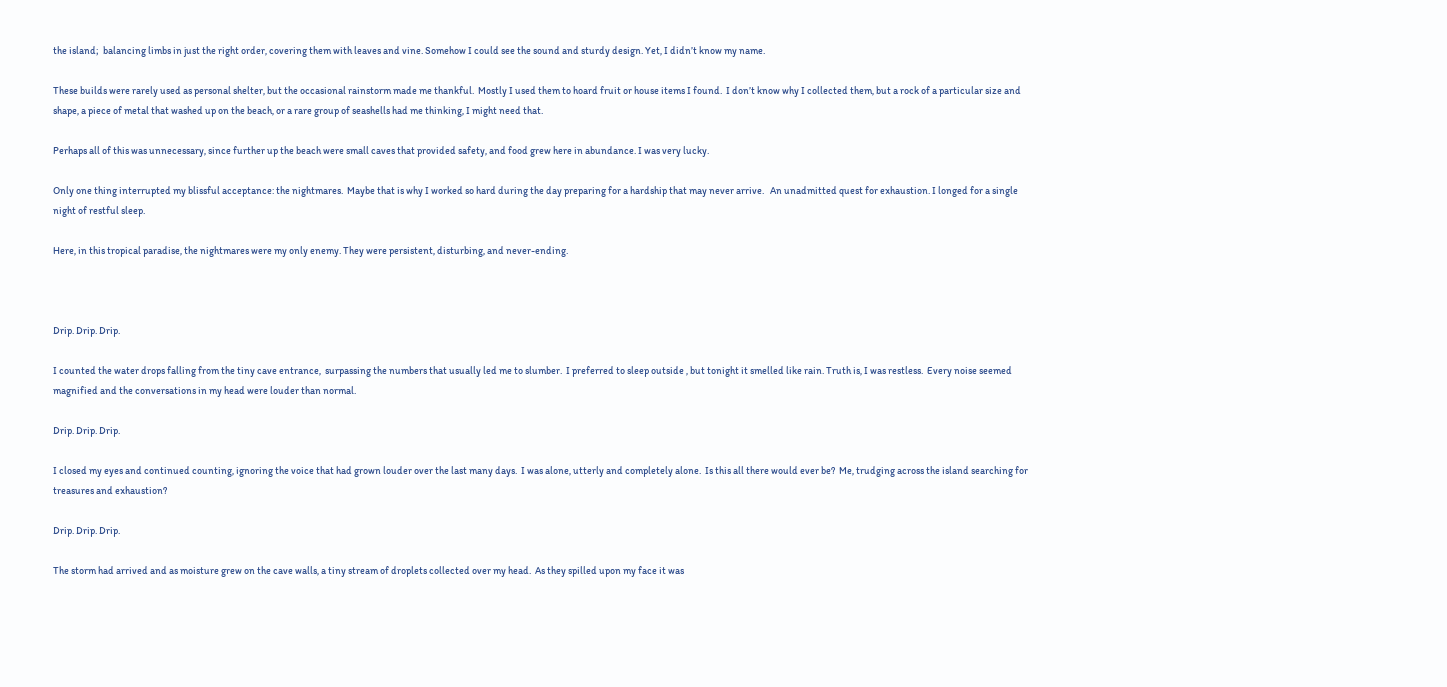the island;  balancing limbs in just the right order, covering them with leaves and vine. Somehow I could see the sound and sturdy design. Yet, I didn’t know my name.

These builds were rarely used as personal shelter, but the occasional rainstorm made me thankful.  Mostly I used them to hoard fruit or house items I found.  I don’t know why I collected them, but a rock of a particular size and shape, a piece of metal that washed up on the beach, or a rare group of seashells had me thinking, I might need that.

Perhaps all of this was unnecessary, since further up the beach were small caves that provided safety, and food grew here in abundance. I was very lucky.

Only one thing interrupted my blissful acceptance: the nightmares.  Maybe that is why I worked so hard during the day preparing for a hardship that may never arrive.   An unadmitted quest for exhaustion. I longed for a single night of restful sleep.

Here, in this tropical paradise, the nightmares were my only enemy. They were persistent, disturbing, and never-ending.



Drip. Drip. Drip.

I counted the water drops falling from the tiny cave entrance,  surpassing the numbers that usually led me to slumber.  I preferred to sleep outside , but tonight it smelled like rain. Truth is, I was restless.  Every noise seemed magnified and the conversations in my head were louder than normal.

Drip. Drip. Drip.

I closed my eyes and continued counting, ignoring the voice that had grown louder over the last many days.  I was alone, utterly and completely alone.  Is this all there would ever be?  Me, trudging across the island searching for treasures and exhaustion?

Drip. Drip. Drip.

The storm had arrived and as moisture grew on the cave walls, a tiny stream of droplets collected over my head.  As they spilled upon my face it was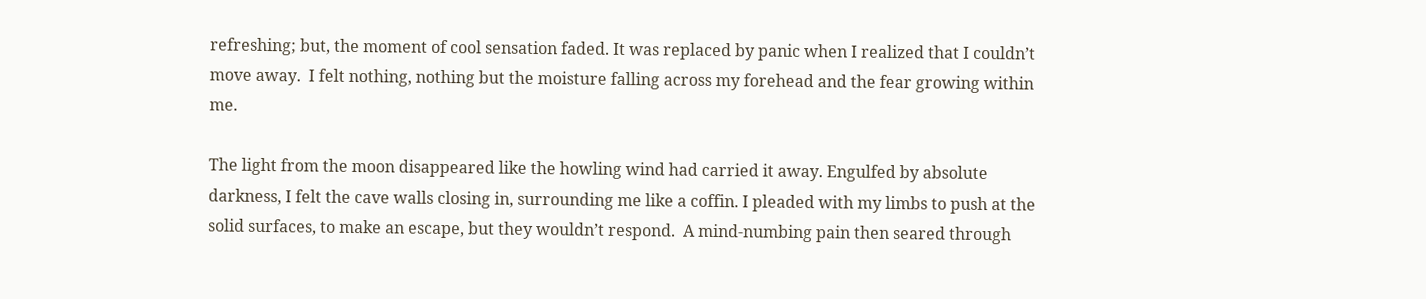refreshing; but, the moment of cool sensation faded. It was replaced by panic when I realized that I couldn’t move away.  I felt nothing, nothing but the moisture falling across my forehead and the fear growing within me.

The light from the moon disappeared like the howling wind had carried it away. Engulfed by absolute darkness, I felt the cave walls closing in, surrounding me like a coffin. I pleaded with my limbs to push at the solid surfaces, to make an escape, but they wouldn’t respond.  A mind-numbing pain then seared through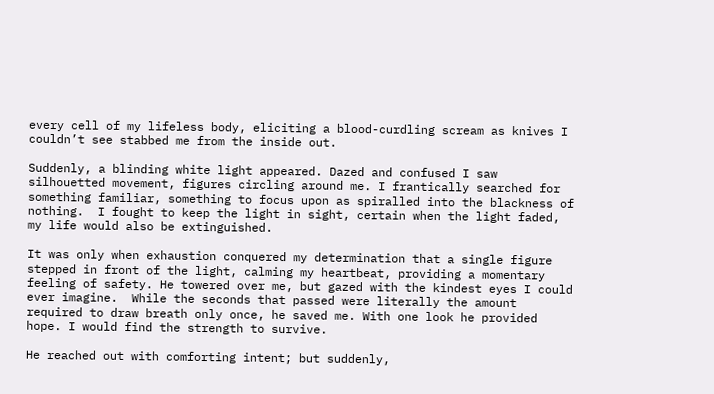every cell of my lifeless body, eliciting a blood-curdling scream as knives I couldn’t see stabbed me from the inside out.

Suddenly, a blinding white light appeared. Dazed and confused I saw silhouetted movement, figures circling around me. I frantically searched for something familiar, something to focus upon as spiralled into the blackness of nothing.  I fought to keep the light in sight, certain when the light faded, my life would also be extinguished.

It was only when exhaustion conquered my determination that a single figure stepped in front of the light, calming my heartbeat, providing a momentary feeling of safety. He towered over me, but gazed with the kindest eyes I could ever imagine.  While the seconds that passed were literally the amount required to draw breath only once, he saved me. With one look he provided hope. I would find the strength to survive.

He reached out with comforting intent; but suddenly,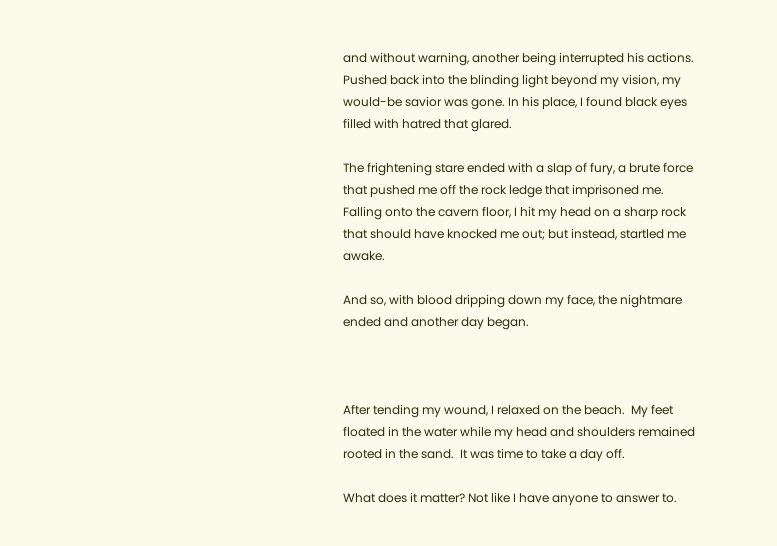and without warning, another being interrupted his actions. Pushed back into the blinding light beyond my vision, my would-be savior was gone. In his place, I found black eyes filled with hatred that glared.

The frightening stare ended with a slap of fury, a brute force that pushed me off the rock ledge that imprisoned me. Falling onto the cavern floor, I hit my head on a sharp rock that should have knocked me out; but instead, startled me awake.

And so, with blood dripping down my face, the nightmare ended and another day began.



After tending my wound, I relaxed on the beach.  My feet floated in the water while my head and shoulders remained rooted in the sand.  It was time to take a day off.

What does it matter? Not like I have anyone to answer to.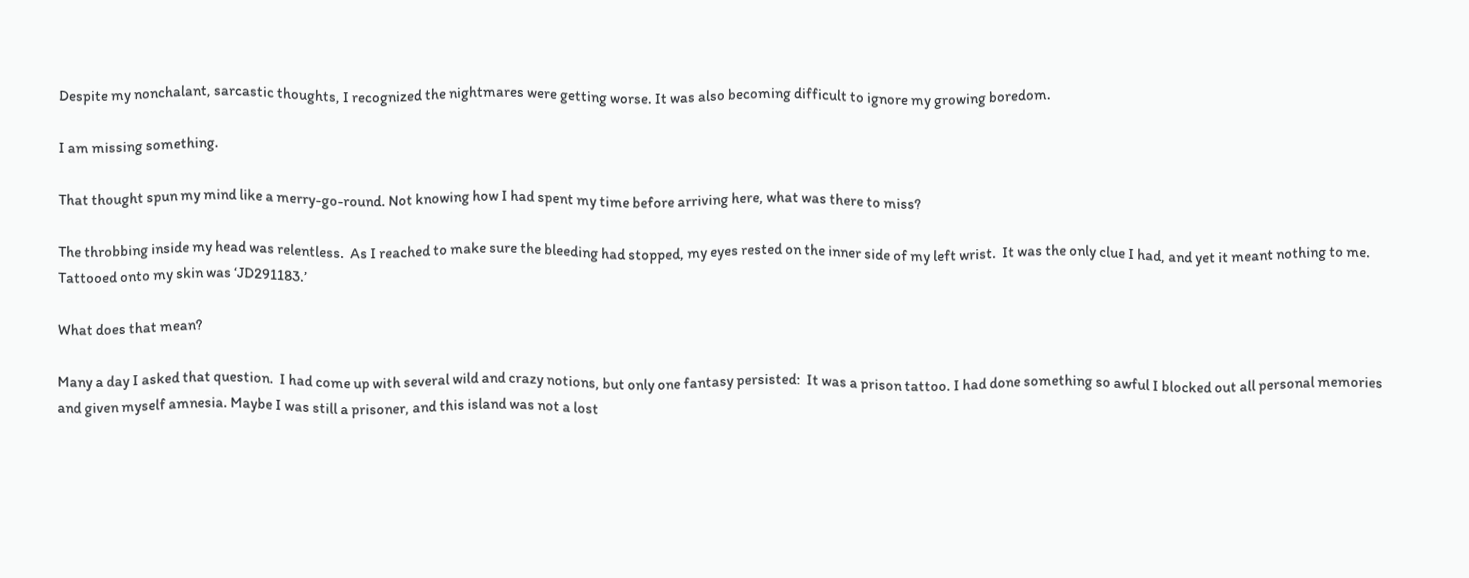Despite my nonchalant, sarcastic thoughts, I recognized the nightmares were getting worse. It was also becoming difficult to ignore my growing boredom.

I am missing something.

That thought spun my mind like a merry-go-round. Not knowing how I had spent my time before arriving here, what was there to miss?

The throbbing inside my head was relentless.  As I reached to make sure the bleeding had stopped, my eyes rested on the inner side of my left wrist.  It was the only clue I had, and yet it meant nothing to me.  Tattooed onto my skin was ‘JD291183.’

What does that mean?

Many a day I asked that question.  I had come up with several wild and crazy notions, but only one fantasy persisted:  It was a prison tattoo. I had done something so awful I blocked out all personal memories and given myself amnesia. Maybe I was still a prisoner, and this island was not a lost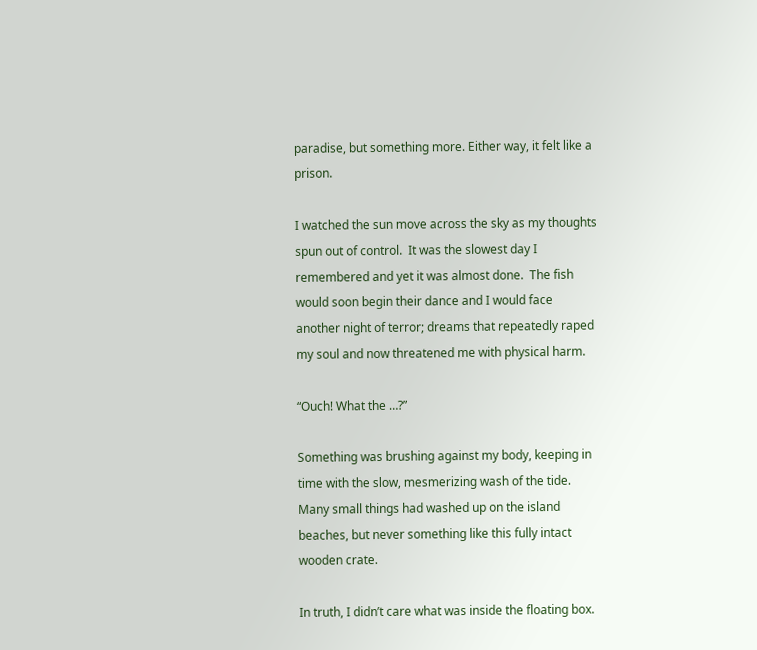paradise, but something more. Either way, it felt like a prison.

I watched the sun move across the sky as my thoughts spun out of control.  It was the slowest day I remembered and yet it was almost done.  The fish would soon begin their dance and I would face another night of terror; dreams that repeatedly raped my soul and now threatened me with physical harm.

“Ouch! What the …?”

Something was brushing against my body, keeping in time with the slow, mesmerizing wash of the tide. Many small things had washed up on the island beaches, but never something like this fully intact wooden crate.

In truth, I didn’t care what was inside the floating box.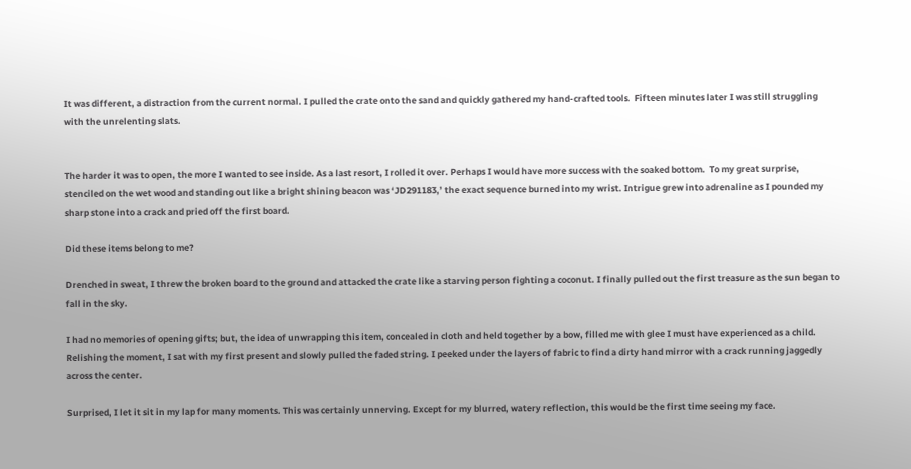It was different, a distraction from the current normal. I pulled the crate onto the sand and quickly gathered my hand-crafted tools.  Fifteen minutes later I was still struggling with the unrelenting slats.


The harder it was to open, the more I wanted to see inside. As a last resort, I rolled it over. Perhaps I would have more success with the soaked bottom.  To my great surprise, stenciled on the wet wood and standing out like a bright shining beacon was ‘JD291183,’ the exact sequence burned into my wrist. Intrigue grew into adrenaline as I pounded my sharp stone into a crack and pried off the first board.

Did these items belong to me?

Drenched in sweat, I threw the broken board to the ground and attacked the crate like a starving person fighting a coconut. I finally pulled out the first treasure as the sun began to fall in the sky.

I had no memories of opening gifts; but, the idea of unwrapping this item, concealed in cloth and held together by a bow, filled me with glee I must have experienced as a child. Relishing the moment, I sat with my first present and slowly pulled the faded string. I peeked under the layers of fabric to find a dirty hand mirror with a crack running jaggedly across the center.

Surprised, I let it sit in my lap for many moments. This was certainly unnerving. Except for my blurred, watery reflection, this would be the first time seeing my face.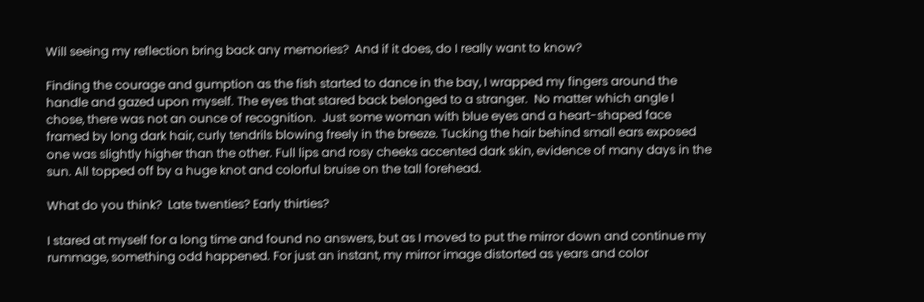Will seeing my reflection bring back any memories?  And if it does, do I really want to know?

Finding the courage and gumption as the fish started to dance in the bay, I wrapped my fingers around the handle and gazed upon myself. The eyes that stared back belonged to a stranger.  No matter which angle I chose, there was not an ounce of recognition.  Just some woman with blue eyes and a heart-shaped face framed by long dark hair, curly tendrils blowing freely in the breeze. Tucking the hair behind small ears exposed one was slightly higher than the other. Full lips and rosy cheeks accented dark skin, evidence of many days in the sun. All topped off by a huge knot and colorful bruise on the tall forehead.

What do you think?  Late twenties? Early thirties?

I stared at myself for a long time and found no answers, but as I moved to put the mirror down and continue my rummage, something odd happened. For just an instant, my mirror image distorted as years and color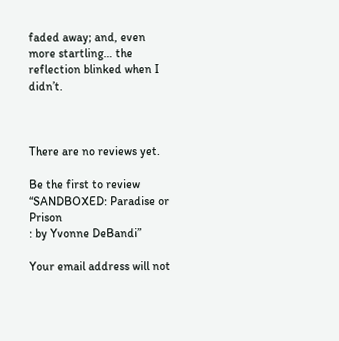faded away; and, even more startling… the reflection blinked when I didn’t.



There are no reviews yet.

Be the first to review “SANDBOXED: Paradise or Prison
: by Yvonne DeBandi”

Your email address will not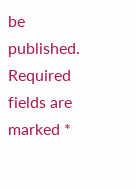be published. Required fields are marked *